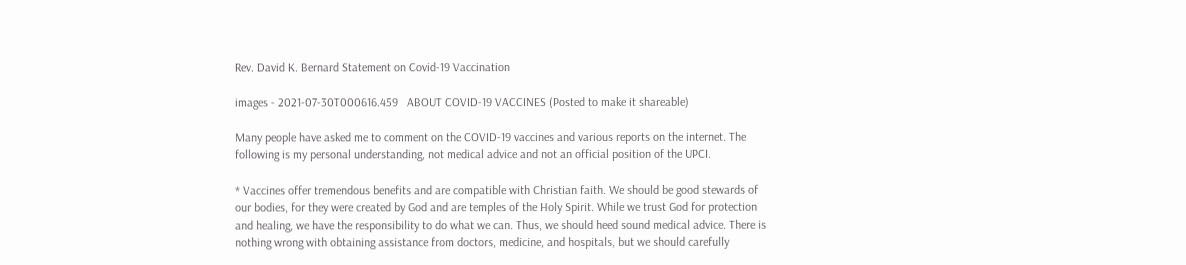Rev. David K. Bernard Statement on Covid-19 Vaccination

images - 2021-07-30T000616.459   ABOUT COVID-19 VACCINES (Posted to make it shareable)

Many people have asked me to comment on the COVID-19 vaccines and various reports on the internet. The following is my personal understanding, not medical advice and not an official position of the UPCI.

* Vaccines offer tremendous benefits and are compatible with Christian faith. We should be good stewards of our bodies, for they were created by God and are temples of the Holy Spirit. While we trust God for protection and healing, we have the responsibility to do what we can. Thus, we should heed sound medical advice. There is nothing wrong with obtaining assistance from doctors, medicine, and hospitals, but we should carefully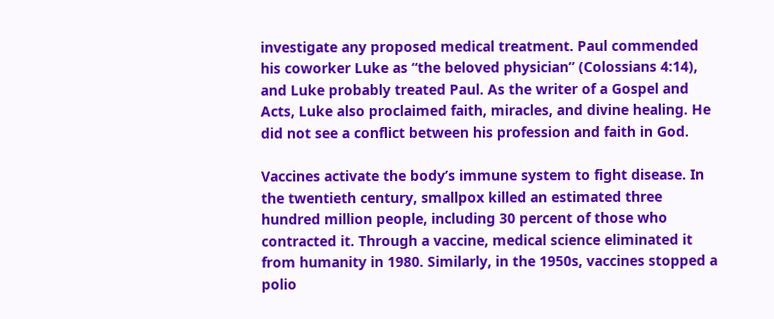investigate any proposed medical treatment. Paul commended his coworker Luke as “the beloved physician” (Colossians 4:14), and Luke probably treated Paul. As the writer of a Gospel and Acts, Luke also proclaimed faith, miracles, and divine healing. He did not see a conflict between his profession and faith in God.

Vaccines activate the body’s immune system to fight disease. In the twentieth century, smallpox killed an estimated three hundred million people, including 30 percent of those who contracted it. Through a vaccine, medical science eliminated it from humanity in 1980. Similarly, in the 1950s, vaccines stopped a polio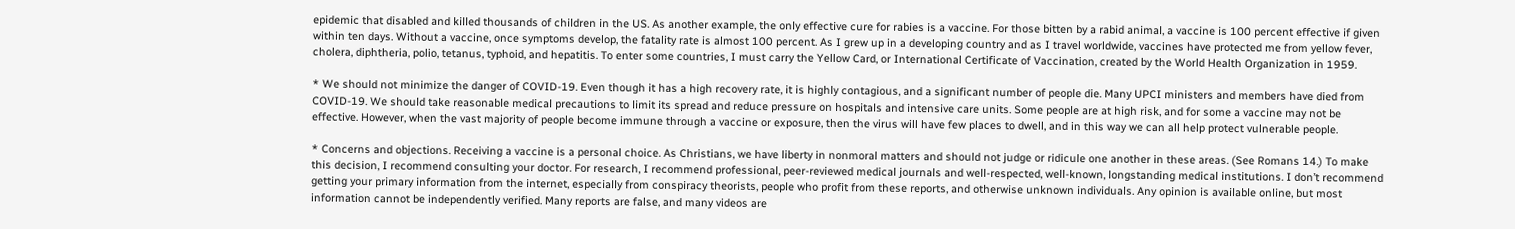epidemic that disabled and killed thousands of children in the US. As another example, the only effective cure for rabies is a vaccine. For those bitten by a rabid animal, a vaccine is 100 percent effective if given within ten days. Without a vaccine, once symptoms develop, the fatality rate is almost 100 percent. As I grew up in a developing country and as I travel worldwide, vaccines have protected me from yellow fever, cholera, diphtheria, polio, tetanus, typhoid, and hepatitis. To enter some countries, I must carry the Yellow Card, or International Certificate of Vaccination, created by the World Health Organization in 1959.

* We should not minimize the danger of COVID-19. Even though it has a high recovery rate, it is highly contagious, and a significant number of people die. Many UPCI ministers and members have died from COVID-19. We should take reasonable medical precautions to limit its spread and reduce pressure on hospitals and intensive care units. Some people are at high risk, and for some a vaccine may not be effective. However, when the vast majority of people become immune through a vaccine or exposure, then the virus will have few places to dwell, and in this way we can all help protect vulnerable people.

* Concerns and objections. Receiving a vaccine is a personal choice. As Christians, we have liberty in nonmoral matters and should not judge or ridicule one another in these areas. (See Romans 14.) To make this decision, I recommend consulting your doctor. For research, I recommend professional, peer-reviewed medical journals and well-respected, well-known, longstanding medical institutions. I don’t recommend getting your primary information from the internet, especially from conspiracy theorists, people who profit from these reports, and otherwise unknown individuals. Any opinion is available online, but most information cannot be independently verified. Many reports are false, and many videos are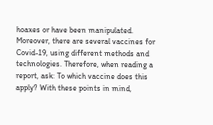hoaxes or have been manipulated. Moreover, there are several vaccines for Covid-19, using different methods and technologies. Therefore, when reading a report, ask: To which vaccine does this apply? With these points in mind,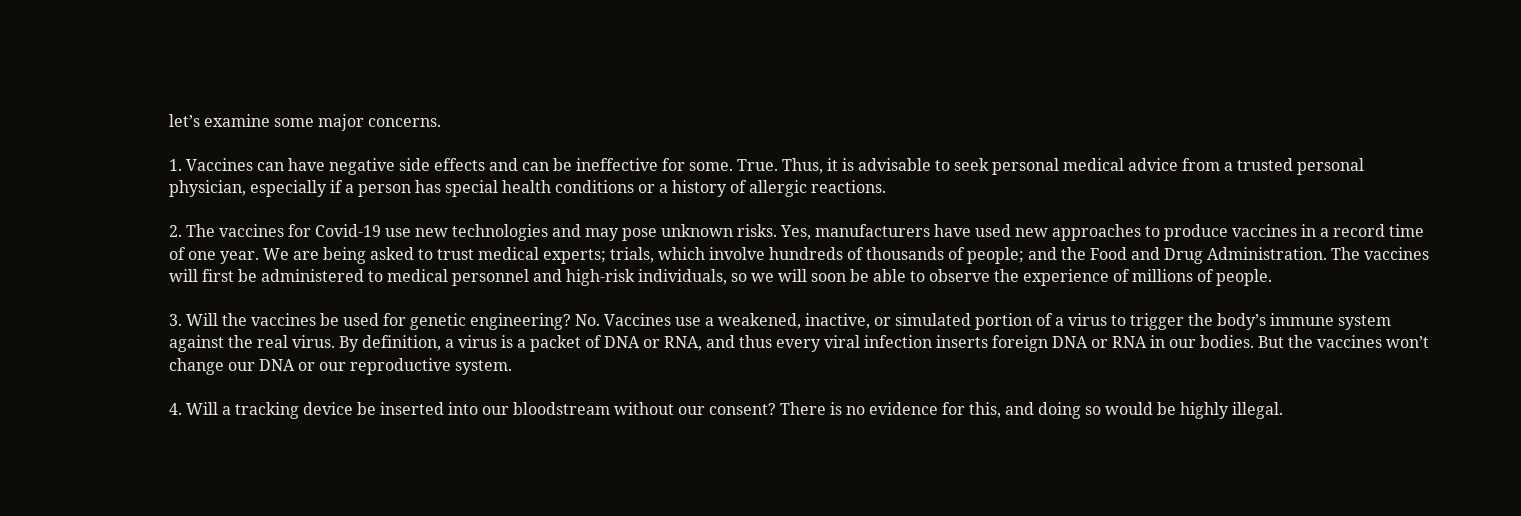let’s examine some major concerns.

1. Vaccines can have negative side effects and can be ineffective for some. True. Thus, it is advisable to seek personal medical advice from a trusted personal physician, especially if a person has special health conditions or a history of allergic reactions.

2. The vaccines for Covid-19 use new technologies and may pose unknown risks. Yes, manufacturers have used new approaches to produce vaccines in a record time of one year. We are being asked to trust medical experts; trials, which involve hundreds of thousands of people; and the Food and Drug Administration. The vaccines will first be administered to medical personnel and high-risk individuals, so we will soon be able to observe the experience of millions of people.

3. Will the vaccines be used for genetic engineering? No. Vaccines use a weakened, inactive, or simulated portion of a virus to trigger the body’s immune system against the real virus. By definition, a virus is a packet of DNA or RNA, and thus every viral infection inserts foreign DNA or RNA in our bodies. But the vaccines won’t change our DNA or our reproductive system.

4. Will a tracking device be inserted into our bloodstream without our consent? There is no evidence for this, and doing so would be highly illegal.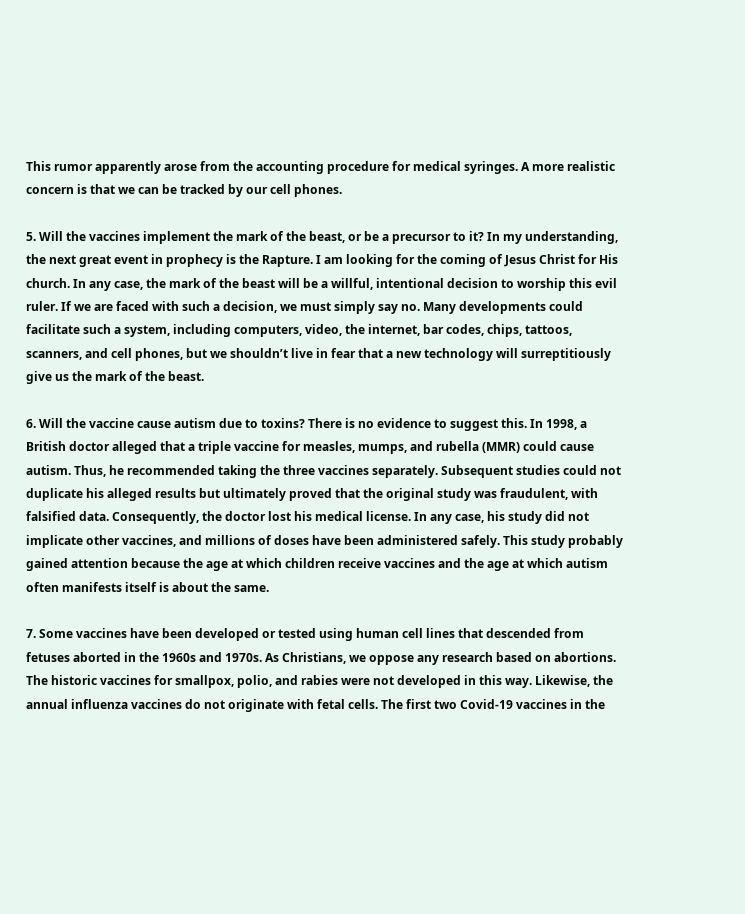This rumor apparently arose from the accounting procedure for medical syringes. A more realistic concern is that we can be tracked by our cell phones.

5. Will the vaccines implement the mark of the beast, or be a precursor to it? In my understanding, the next great event in prophecy is the Rapture. I am looking for the coming of Jesus Christ for His church. In any case, the mark of the beast will be a willful, intentional decision to worship this evil ruler. If we are faced with such a decision, we must simply say no. Many developments could facilitate such a system, including computers, video, the internet, bar codes, chips, tattoos, scanners, and cell phones, but we shouldn’t live in fear that a new technology will surreptitiously give us the mark of the beast.

6. Will the vaccine cause autism due to toxins? There is no evidence to suggest this. In 1998, a British doctor alleged that a triple vaccine for measles, mumps, and rubella (MMR) could cause autism. Thus, he recommended taking the three vaccines separately. Subsequent studies could not duplicate his alleged results but ultimately proved that the original study was fraudulent, with falsified data. Consequently, the doctor lost his medical license. In any case, his study did not implicate other vaccines, and millions of doses have been administered safely. This study probably gained attention because the age at which children receive vaccines and the age at which autism often manifests itself is about the same.

7. Some vaccines have been developed or tested using human cell lines that descended from fetuses aborted in the 1960s and 1970s. As Christians, we oppose any research based on abortions. The historic vaccines for smallpox, polio, and rabies were not developed in this way. Likewise, the annual influenza vaccines do not originate with fetal cells. The first two Covid-19 vaccines in the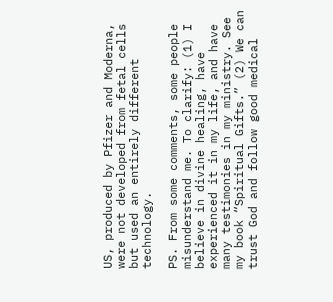US, produced by Pfizer and Moderna, were not developed from fetal cells but used an entirely different technology.

PS. From some comments, some people misunderstand me. To clarify: (1) I believe in divine healing, have experienced it in my life, and have many testimonies in my ministry. See my book “Spiritual Gifts.” (2) We can trust God and follow good medical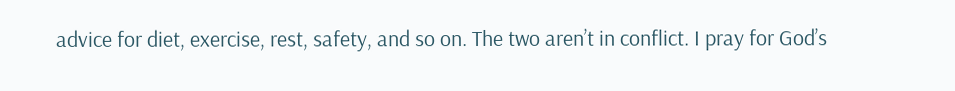advice for diet, exercise, rest, safety, and so on. The two aren’t in conflict. I pray for God’s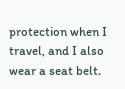protection when I travel, and I also wear a seat belt.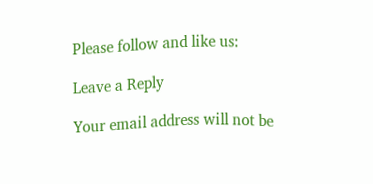Please follow and like us:

Leave a Reply

Your email address will not be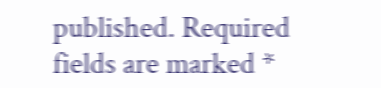published. Required fields are marked *